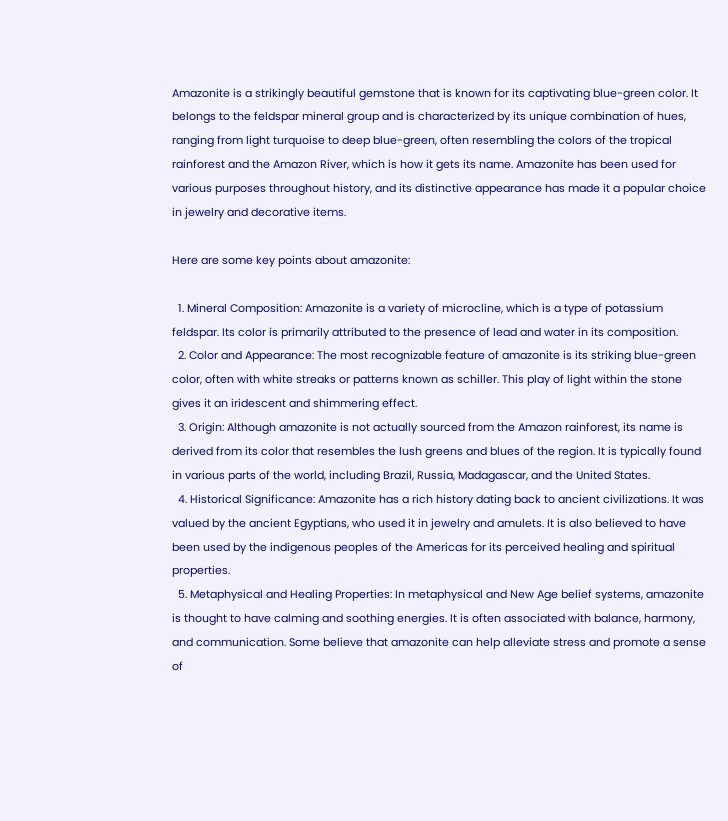Amazonite is a strikingly beautiful gemstone that is known for its captivating blue-green color. It belongs to the feldspar mineral group and is characterized by its unique combination of hues, ranging from light turquoise to deep blue-green, often resembling the colors of the tropical rainforest and the Amazon River, which is how it gets its name. Amazonite has been used for various purposes throughout history, and its distinctive appearance has made it a popular choice in jewelry and decorative items.

Here are some key points about amazonite:

  1. Mineral Composition: Amazonite is a variety of microcline, which is a type of potassium feldspar. Its color is primarily attributed to the presence of lead and water in its composition.
  2. Color and Appearance: The most recognizable feature of amazonite is its striking blue-green color, often with white streaks or patterns known as schiller. This play of light within the stone gives it an iridescent and shimmering effect.
  3. Origin: Although amazonite is not actually sourced from the Amazon rainforest, its name is derived from its color that resembles the lush greens and blues of the region. It is typically found in various parts of the world, including Brazil, Russia, Madagascar, and the United States.
  4. Historical Significance: Amazonite has a rich history dating back to ancient civilizations. It was valued by the ancient Egyptians, who used it in jewelry and amulets. It is also believed to have been used by the indigenous peoples of the Americas for its perceived healing and spiritual properties.
  5. Metaphysical and Healing Properties: In metaphysical and New Age belief systems, amazonite is thought to have calming and soothing energies. It is often associated with balance, harmony, and communication. Some believe that amazonite can help alleviate stress and promote a sense of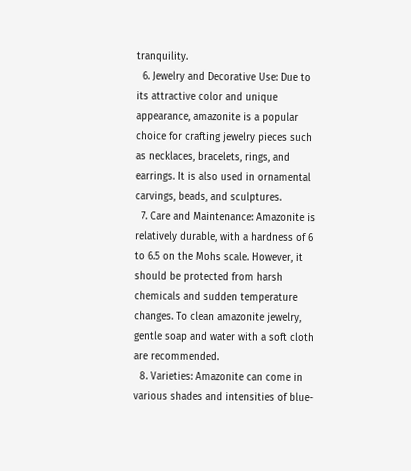tranquility.
  6. Jewelry and Decorative Use: Due to its attractive color and unique appearance, amazonite is a popular choice for crafting jewelry pieces such as necklaces, bracelets, rings, and earrings. It is also used in ornamental carvings, beads, and sculptures.
  7. Care and Maintenance: Amazonite is relatively durable, with a hardness of 6 to 6.5 on the Mohs scale. However, it should be protected from harsh chemicals and sudden temperature changes. To clean amazonite jewelry, gentle soap and water with a soft cloth are recommended.
  8. Varieties: Amazonite can come in various shades and intensities of blue-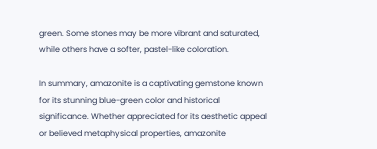green. Some stones may be more vibrant and saturated, while others have a softer, pastel-like coloration.

In summary, amazonite is a captivating gemstone known for its stunning blue-green color and historical significance. Whether appreciated for its aesthetic appeal or believed metaphysical properties, amazonite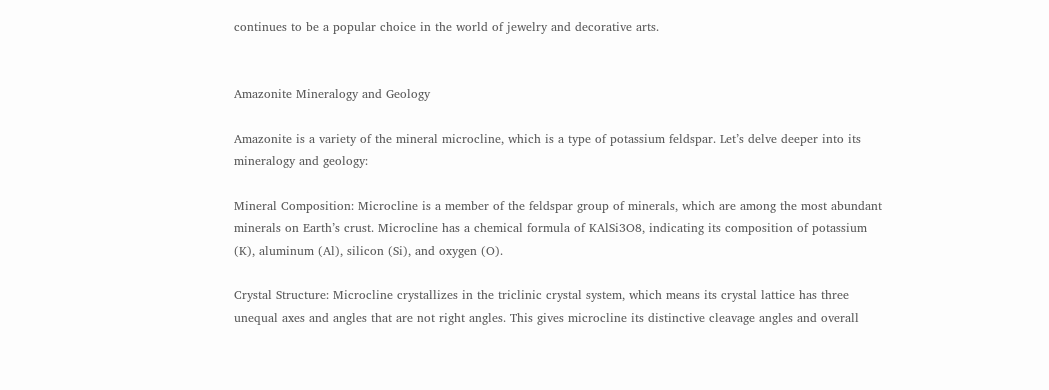continues to be a popular choice in the world of jewelry and decorative arts.


Amazonite Mineralogy and Geology

Amazonite is a variety of the mineral microcline, which is a type of potassium feldspar. Let’s delve deeper into its mineralogy and geology:

Mineral Composition: Microcline is a member of the feldspar group of minerals, which are among the most abundant minerals on Earth’s crust. Microcline has a chemical formula of KAlSi3O8, indicating its composition of potassium (K), aluminum (Al), silicon (Si), and oxygen (O).

Crystal Structure: Microcline crystallizes in the triclinic crystal system, which means its crystal lattice has three unequal axes and angles that are not right angles. This gives microcline its distinctive cleavage angles and overall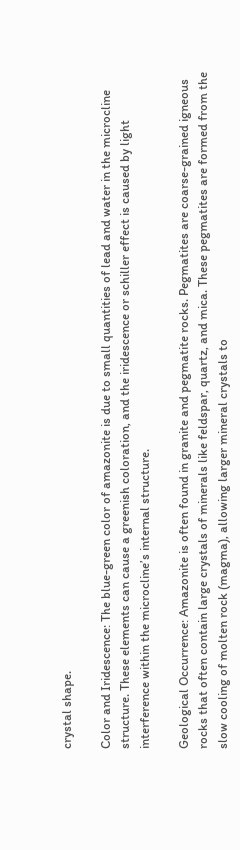crystal shape.

Color and Iridescence: The blue-green color of amazonite is due to small quantities of lead and water in the microcline structure. These elements can cause a greenish coloration, and the iridescence or schiller effect is caused by light interference within the microcline’s internal structure.

Geological Occurrence: Amazonite is often found in granite and pegmatite rocks. Pegmatites are coarse-grained igneous rocks that often contain large crystals of minerals like feldspar, quartz, and mica. These pegmatites are formed from the slow cooling of molten rock (magma), allowing larger mineral crystals to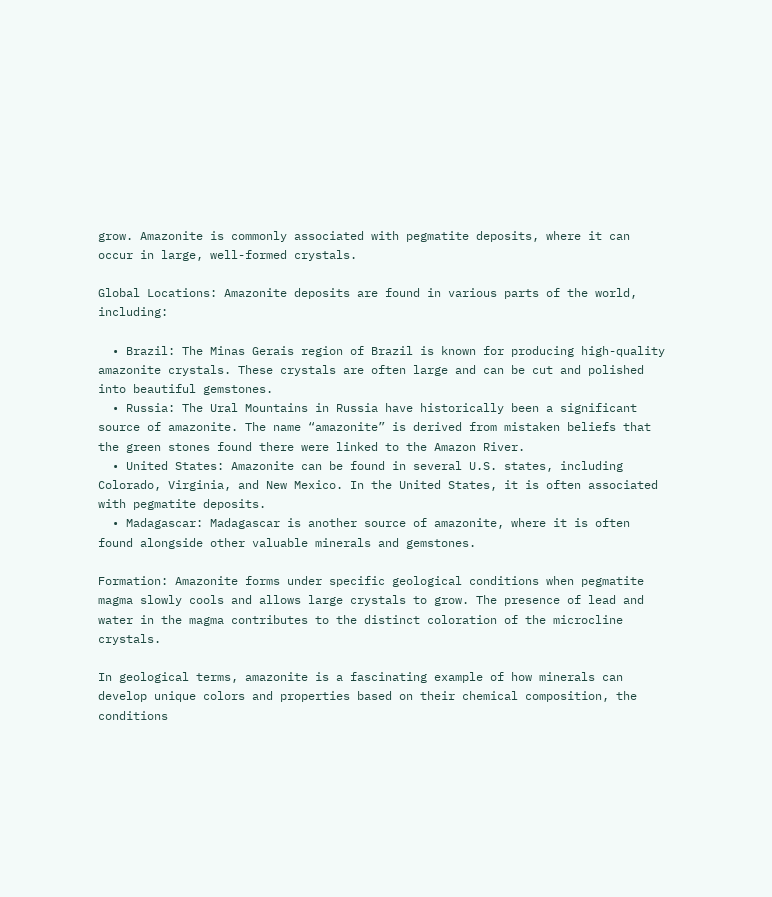grow. Amazonite is commonly associated with pegmatite deposits, where it can occur in large, well-formed crystals.

Global Locations: Amazonite deposits are found in various parts of the world, including:

  • Brazil: The Minas Gerais region of Brazil is known for producing high-quality amazonite crystals. These crystals are often large and can be cut and polished into beautiful gemstones.
  • Russia: The Ural Mountains in Russia have historically been a significant source of amazonite. The name “amazonite” is derived from mistaken beliefs that the green stones found there were linked to the Amazon River.
  • United States: Amazonite can be found in several U.S. states, including Colorado, Virginia, and New Mexico. In the United States, it is often associated with pegmatite deposits.
  • Madagascar: Madagascar is another source of amazonite, where it is often found alongside other valuable minerals and gemstones.

Formation: Amazonite forms under specific geological conditions when pegmatite magma slowly cools and allows large crystals to grow. The presence of lead and water in the magma contributes to the distinct coloration of the microcline crystals.

In geological terms, amazonite is a fascinating example of how minerals can develop unique colors and properties based on their chemical composition, the conditions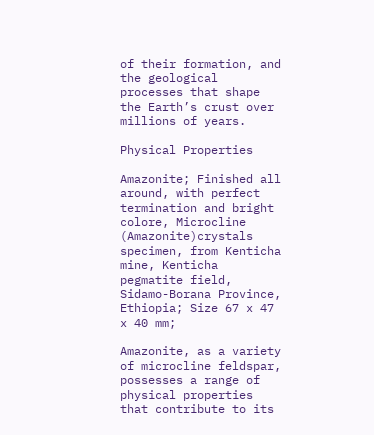of their formation, and the geological processes that shape the Earth’s crust over millions of years.

Physical Properties

Amazonite; Finished all around, with perfect termination and bright colore, Microcline (Amazonite)crystals specimen, from Kenticha mine, Kenticha pegmatite field, Sidamo-Borana Province, Ethiopia; Size 67 x 47 x 40 mm;

Amazonite, as a variety of microcline feldspar, possesses a range of physical properties that contribute to its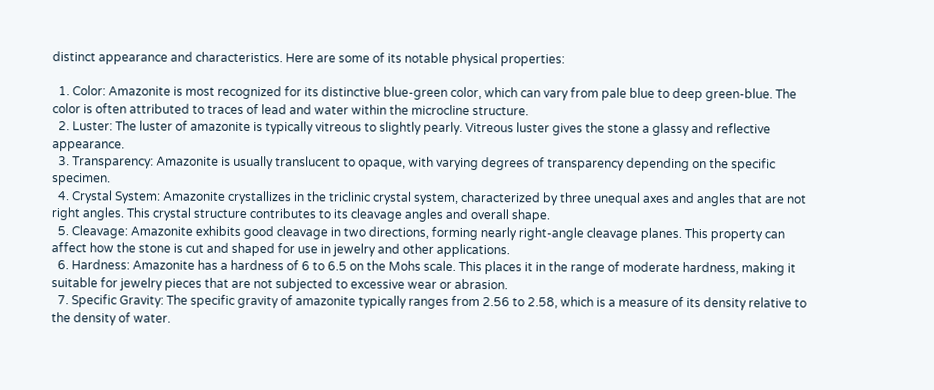distinct appearance and characteristics. Here are some of its notable physical properties:

  1. Color: Amazonite is most recognized for its distinctive blue-green color, which can vary from pale blue to deep green-blue. The color is often attributed to traces of lead and water within the microcline structure.
  2. Luster: The luster of amazonite is typically vitreous to slightly pearly. Vitreous luster gives the stone a glassy and reflective appearance.
  3. Transparency: Amazonite is usually translucent to opaque, with varying degrees of transparency depending on the specific specimen.
  4. Crystal System: Amazonite crystallizes in the triclinic crystal system, characterized by three unequal axes and angles that are not right angles. This crystal structure contributes to its cleavage angles and overall shape.
  5. Cleavage: Amazonite exhibits good cleavage in two directions, forming nearly right-angle cleavage planes. This property can affect how the stone is cut and shaped for use in jewelry and other applications.
  6. Hardness: Amazonite has a hardness of 6 to 6.5 on the Mohs scale. This places it in the range of moderate hardness, making it suitable for jewelry pieces that are not subjected to excessive wear or abrasion.
  7. Specific Gravity: The specific gravity of amazonite typically ranges from 2.56 to 2.58, which is a measure of its density relative to the density of water.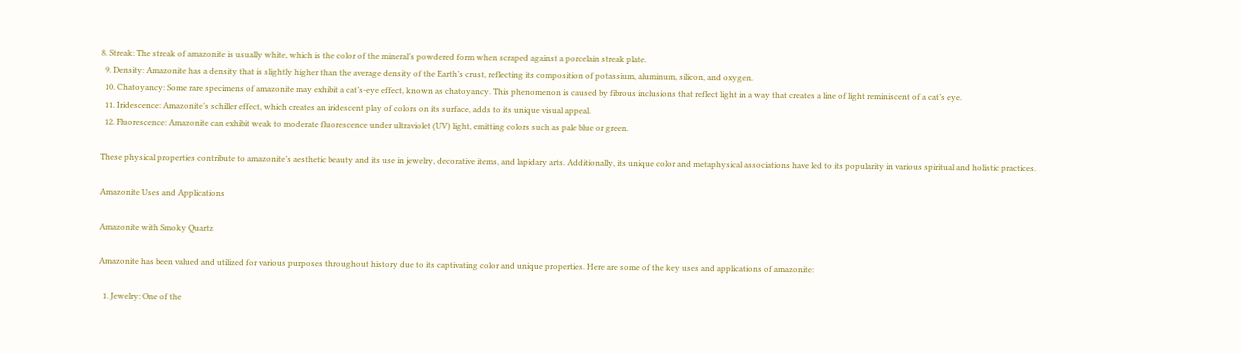8. Streak: The streak of amazonite is usually white, which is the color of the mineral’s powdered form when scraped against a porcelain streak plate.
  9. Density: Amazonite has a density that is slightly higher than the average density of the Earth’s crust, reflecting its composition of potassium, aluminum, silicon, and oxygen.
  10. Chatoyancy: Some rare specimens of amazonite may exhibit a cat’s-eye effect, known as chatoyancy. This phenomenon is caused by fibrous inclusions that reflect light in a way that creates a line of light reminiscent of a cat’s eye.
  11. Iridescence: Amazonite’s schiller effect, which creates an iridescent play of colors on its surface, adds to its unique visual appeal.
  12. Fluorescence: Amazonite can exhibit weak to moderate fluorescence under ultraviolet (UV) light, emitting colors such as pale blue or green.

These physical properties contribute to amazonite’s aesthetic beauty and its use in jewelry, decorative items, and lapidary arts. Additionally, its unique color and metaphysical associations have led to its popularity in various spiritual and holistic practices.

Amazonite Uses and Applications

Amazonite with Smoky Quartz

Amazonite has been valued and utilized for various purposes throughout history due to its captivating color and unique properties. Here are some of the key uses and applications of amazonite:

  1. Jewelry: One of the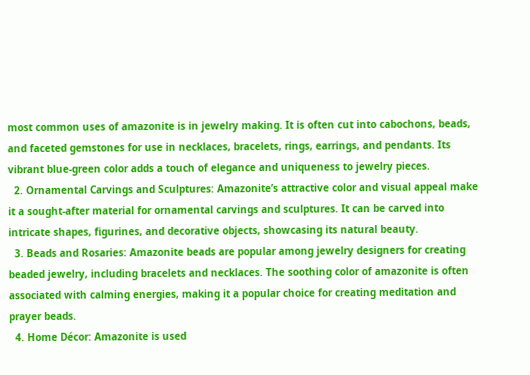most common uses of amazonite is in jewelry making. It is often cut into cabochons, beads, and faceted gemstones for use in necklaces, bracelets, rings, earrings, and pendants. Its vibrant blue-green color adds a touch of elegance and uniqueness to jewelry pieces.
  2. Ornamental Carvings and Sculptures: Amazonite’s attractive color and visual appeal make it a sought-after material for ornamental carvings and sculptures. It can be carved into intricate shapes, figurines, and decorative objects, showcasing its natural beauty.
  3. Beads and Rosaries: Amazonite beads are popular among jewelry designers for creating beaded jewelry, including bracelets and necklaces. The soothing color of amazonite is often associated with calming energies, making it a popular choice for creating meditation and prayer beads.
  4. Home Décor: Amazonite is used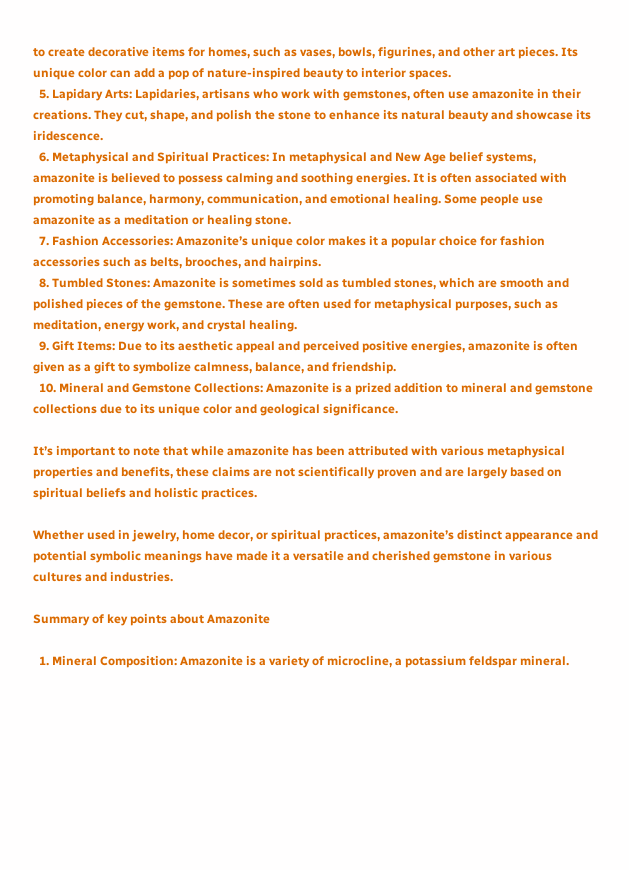to create decorative items for homes, such as vases, bowls, figurines, and other art pieces. Its unique color can add a pop of nature-inspired beauty to interior spaces.
  5. Lapidary Arts: Lapidaries, artisans who work with gemstones, often use amazonite in their creations. They cut, shape, and polish the stone to enhance its natural beauty and showcase its iridescence.
  6. Metaphysical and Spiritual Practices: In metaphysical and New Age belief systems, amazonite is believed to possess calming and soothing energies. It is often associated with promoting balance, harmony, communication, and emotional healing. Some people use amazonite as a meditation or healing stone.
  7. Fashion Accessories: Amazonite’s unique color makes it a popular choice for fashion accessories such as belts, brooches, and hairpins.
  8. Tumbled Stones: Amazonite is sometimes sold as tumbled stones, which are smooth and polished pieces of the gemstone. These are often used for metaphysical purposes, such as meditation, energy work, and crystal healing.
  9. Gift Items: Due to its aesthetic appeal and perceived positive energies, amazonite is often given as a gift to symbolize calmness, balance, and friendship.
  10. Mineral and Gemstone Collections: Amazonite is a prized addition to mineral and gemstone collections due to its unique color and geological significance.

It’s important to note that while amazonite has been attributed with various metaphysical properties and benefits, these claims are not scientifically proven and are largely based on spiritual beliefs and holistic practices.

Whether used in jewelry, home decor, or spiritual practices, amazonite’s distinct appearance and potential symbolic meanings have made it a versatile and cherished gemstone in various cultures and industries.

Summary of key points about Amazonite

  1. Mineral Composition: Amazonite is a variety of microcline, a potassium feldspar mineral.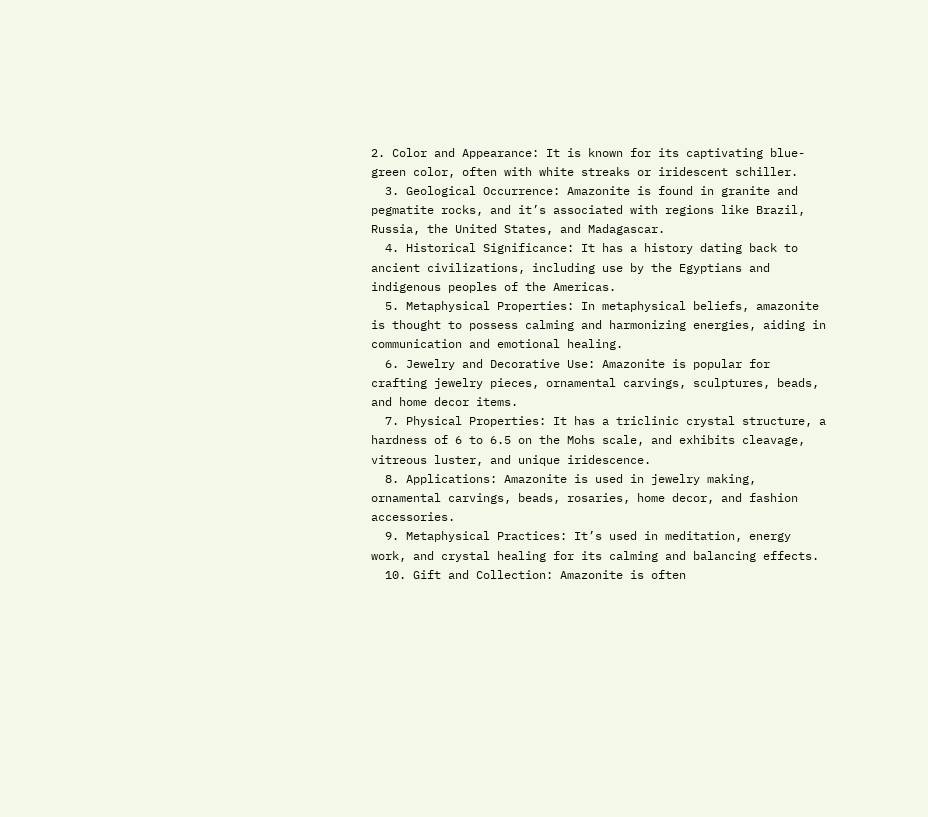2. Color and Appearance: It is known for its captivating blue-green color, often with white streaks or iridescent schiller.
  3. Geological Occurrence: Amazonite is found in granite and pegmatite rocks, and it’s associated with regions like Brazil, Russia, the United States, and Madagascar.
  4. Historical Significance: It has a history dating back to ancient civilizations, including use by the Egyptians and indigenous peoples of the Americas.
  5. Metaphysical Properties: In metaphysical beliefs, amazonite is thought to possess calming and harmonizing energies, aiding in communication and emotional healing.
  6. Jewelry and Decorative Use: Amazonite is popular for crafting jewelry pieces, ornamental carvings, sculptures, beads, and home decor items.
  7. Physical Properties: It has a triclinic crystal structure, a hardness of 6 to 6.5 on the Mohs scale, and exhibits cleavage, vitreous luster, and unique iridescence.
  8. Applications: Amazonite is used in jewelry making, ornamental carvings, beads, rosaries, home decor, and fashion accessories.
  9. Metaphysical Practices: It’s used in meditation, energy work, and crystal healing for its calming and balancing effects.
  10. Gift and Collection: Amazonite is often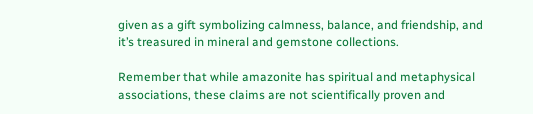given as a gift symbolizing calmness, balance, and friendship, and it’s treasured in mineral and gemstone collections.

Remember that while amazonite has spiritual and metaphysical associations, these claims are not scientifically proven and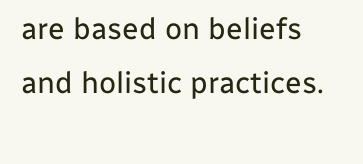are based on beliefs and holistic practices.